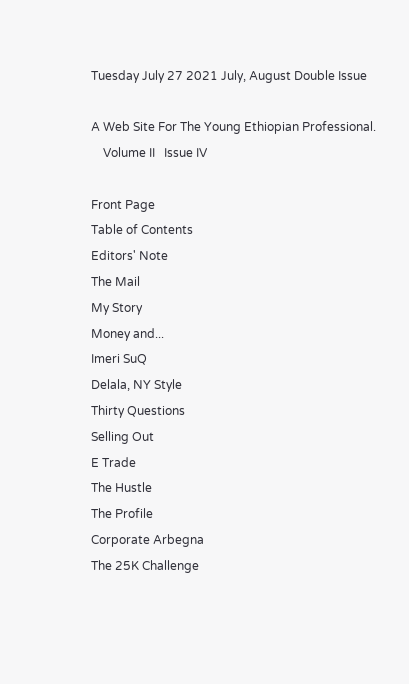Tuesday July 27 2021 July, August Double Issue

A Web Site For The Young Ethiopian Professional.
    Volume II   Issue IV

Front Page
Table of Contents
Editors' Note
The Mail
My Story
Money and...
Imeri SuQ
Delala, NY Style
Thirty Questions
Selling Out
E Trade
The Hustle
The Profile
Corporate Arbegna
The 25K Challenge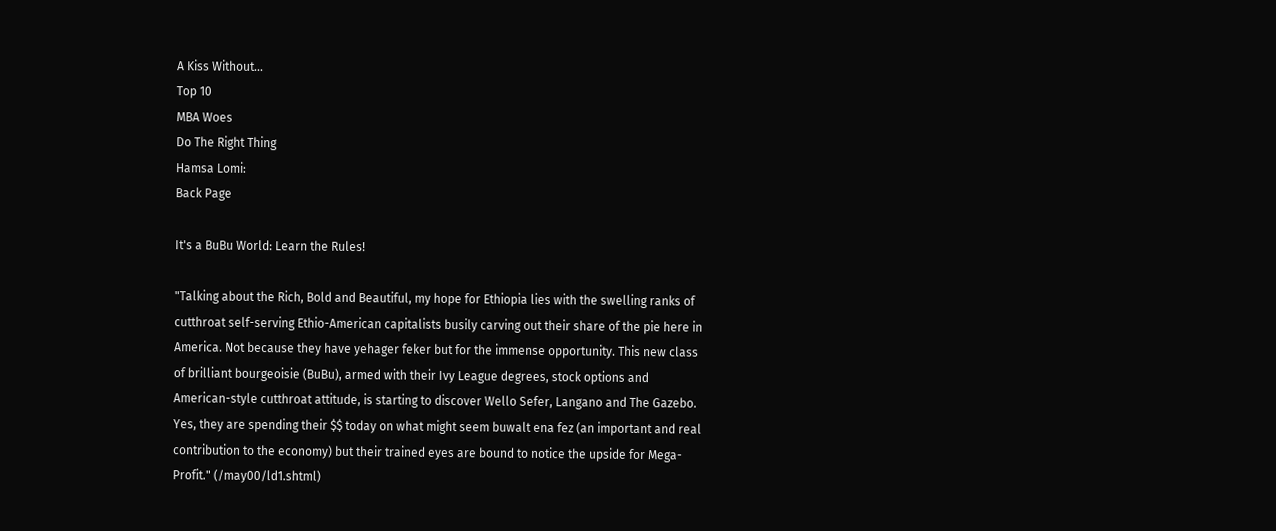A Kiss Without...
Top 10
MBA Woes
Do The Right Thing
Hamsa Lomi:
Back Page

It's a BuBu World: Learn the Rules!

"Talking about the Rich, Bold and Beautiful, my hope for Ethiopia lies with the swelling ranks of cutthroat self-serving Ethio-American capitalists busily carving out their share of the pie here in America. Not because they have yehager feker but for the immense opportunity. This new class of brilliant bourgeoisie (BuBu), armed with their Ivy League degrees, stock options and American-style cutthroat attitude, is starting to discover Wello Sefer, Langano and The Gazebo. Yes, they are spending their $$ today on what might seem buwalt ena fez (an important and real contribution to the economy) but their trained eyes are bound to notice the upside for Mega-Profit." (/may00/ld1.shtml)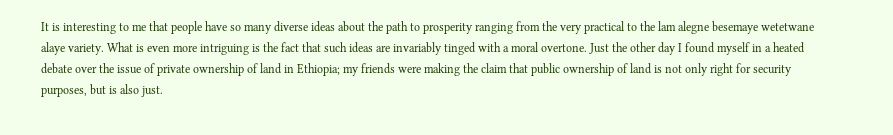It is interesting to me that people have so many diverse ideas about the path to prosperity ranging from the very practical to the lam alegne besemaye wetetwane alaye variety. What is even more intriguing is the fact that such ideas are invariably tinged with a moral overtone. Just the other day I found myself in a heated debate over the issue of private ownership of land in Ethiopia; my friends were making the claim that public ownership of land is not only right for security purposes, but is also just.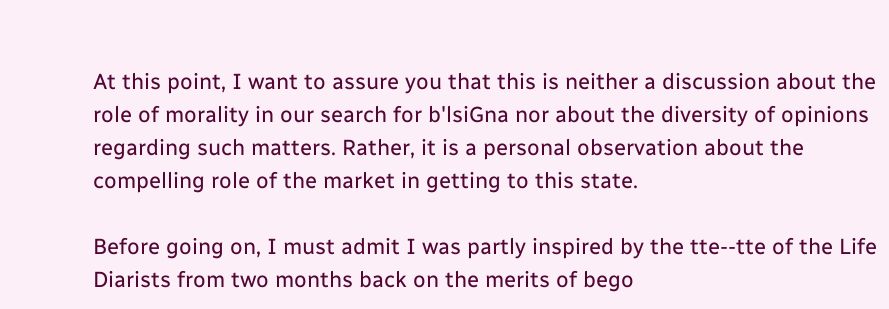At this point, I want to assure you that this is neither a discussion about the role of morality in our search for b'lsiGna nor about the diversity of opinions regarding such matters. Rather, it is a personal observation about the compelling role of the market in getting to this state.

Before going on, I must admit I was partly inspired by the tte--tte of the Life Diarists from two months back on the merits of bego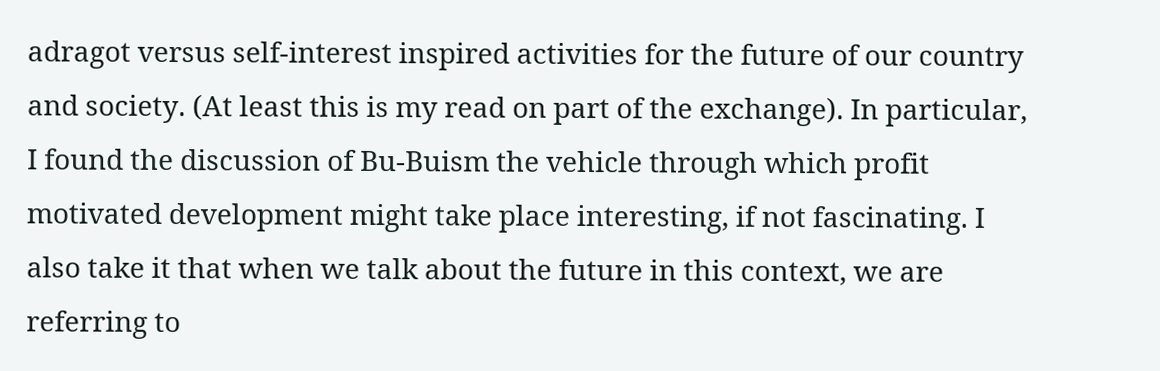adragot versus self-interest inspired activities for the future of our country and society. (At least this is my read on part of the exchange). In particular, I found the discussion of Bu-Buism the vehicle through which profit motivated development might take place interesting, if not fascinating. I also take it that when we talk about the future in this context, we are referring to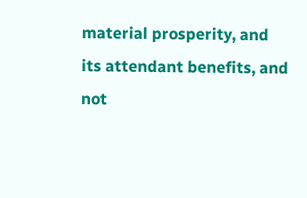material prosperity, and its attendant benefits, and not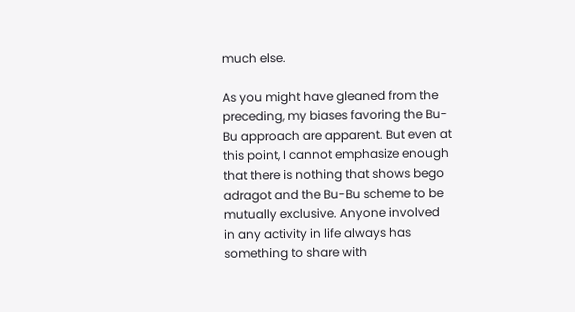much else.

As you might have gleaned from the preceding, my biases favoring the Bu-Bu approach are apparent. But even at this point, I cannot emphasize enough that there is nothing that shows bego adragot and the Bu-Bu scheme to be mutually exclusive. Anyone involved in any activity in life always has something to share with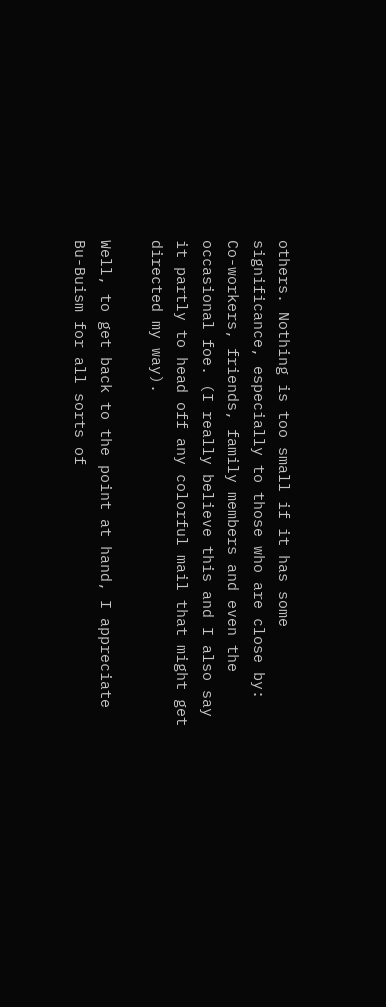others. Nothing is too small if it has some significance, especially to those who are close by: Co-workers, friends, family members and even the occasional foe. (I really believe this and I also say it partly to head off any colorful mail that might get directed my way).

Well, to get back to the point at hand, I appreciate Bu-Buism for all sorts of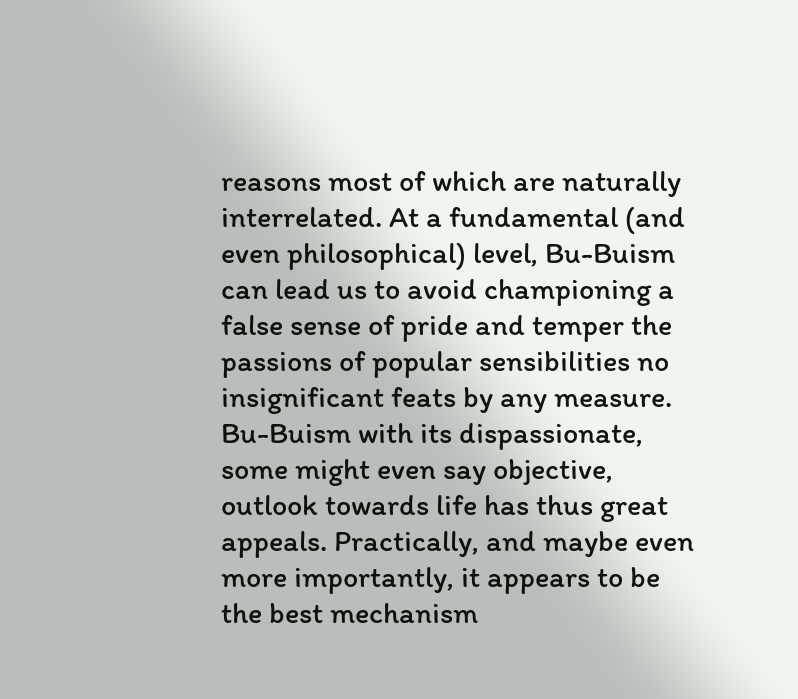reasons most of which are naturally interrelated. At a fundamental (and even philosophical) level, Bu-Buism can lead us to avoid championing a false sense of pride and temper the passions of popular sensibilities no insignificant feats by any measure. Bu-Buism with its dispassionate, some might even say objective, outlook towards life has thus great appeals. Practically, and maybe even more importantly, it appears to be the best mechanism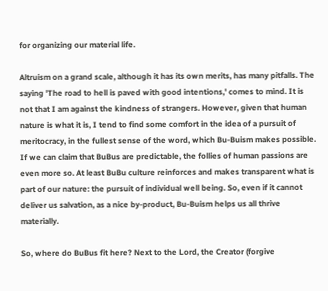for organizing our material life.

Altruism on a grand scale, although it has its own merits, has many pitfalls. The saying 'The road to hell is paved with good intentions,' comes to mind. It is not that I am against the kindness of strangers. However, given that human nature is what it is, I tend to find some comfort in the idea of a pursuit of meritocracy, in the fullest sense of the word, which Bu-Buism makes possible. If we can claim that BuBus are predictable, the follies of human passions are even more so. At least BuBu culture reinforces and makes transparent what is part of our nature: the pursuit of individual well being. So, even if it cannot deliver us salvation, as a nice by-product, Bu-Buism helps us all thrive materially.

So, where do BuBus fit here? Next to the Lord, the Creator (forgive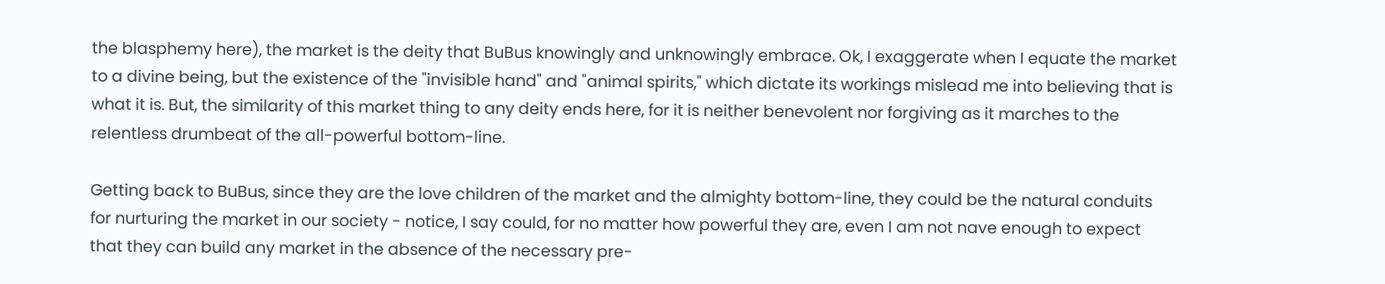the blasphemy here), the market is the deity that BuBus knowingly and unknowingly embrace. Ok, I exaggerate when I equate the market to a divine being, but the existence of the "invisible hand" and "animal spirits," which dictate its workings mislead me into believing that is what it is. But, the similarity of this market thing to any deity ends here, for it is neither benevolent nor forgiving as it marches to the relentless drumbeat of the all-powerful bottom-line.

Getting back to BuBus, since they are the love children of the market and the almighty bottom-line, they could be the natural conduits for nurturing the market in our society - notice, I say could, for no matter how powerful they are, even I am not nave enough to expect that they can build any market in the absence of the necessary pre-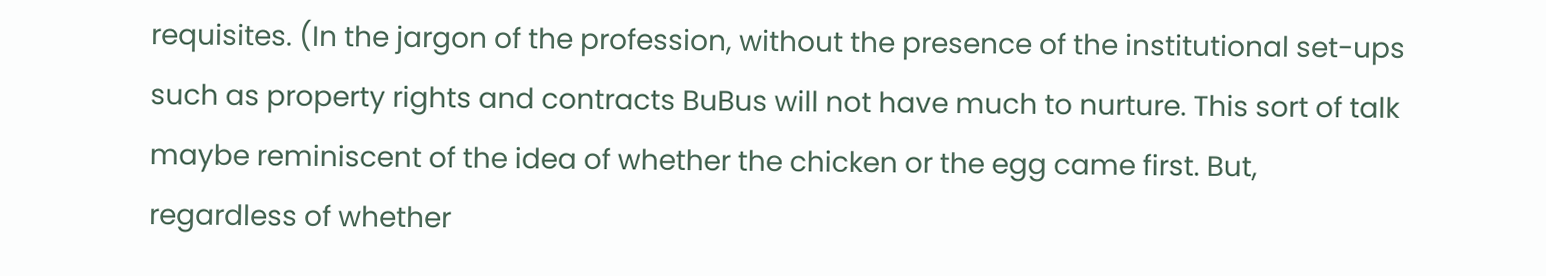requisites. (In the jargon of the profession, without the presence of the institutional set-ups such as property rights and contracts BuBus will not have much to nurture. This sort of talk maybe reminiscent of the idea of whether the chicken or the egg came first. But, regardless of whether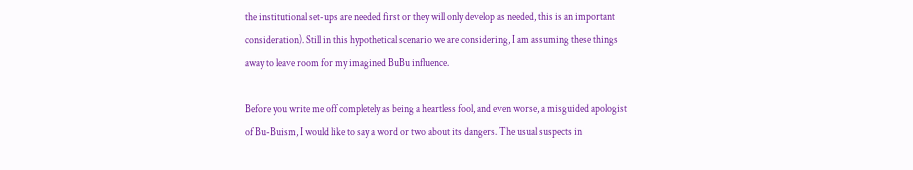the institutional set-ups are needed first or they will only develop as needed, this is an important consideration). Still in this hypothetical scenario we are considering, I am assuming these things away to leave room for my imagined BuBu influence.

Before you write me off completely as being a heartless fool, and even worse, a misguided apologist of Bu-Buism, I would like to say a word or two about its dangers. The usual suspects in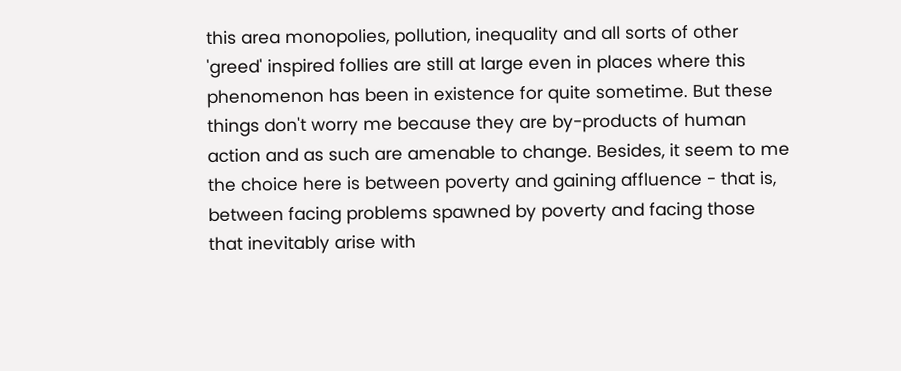this area monopolies, pollution, inequality and all sorts of other 'greed' inspired follies are still at large even in places where this phenomenon has been in existence for quite sometime. But these things don't worry me because they are by-products of human action and as such are amenable to change. Besides, it seem to me the choice here is between poverty and gaining affluence - that is, between facing problems spawned by poverty and facing those that inevitably arise with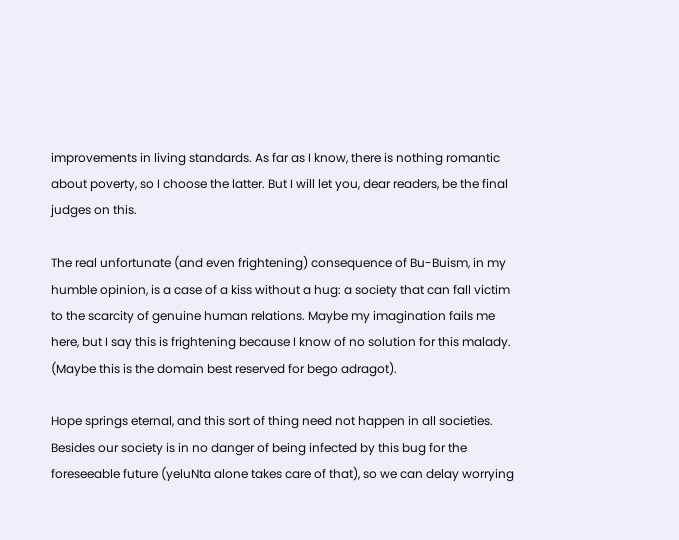improvements in living standards. As far as I know, there is nothing romantic about poverty, so I choose the latter. But I will let you, dear readers, be the final judges on this.

The real unfortunate (and even frightening) consequence of Bu-Buism, in my humble opinion, is a case of a kiss without a hug: a society that can fall victim to the scarcity of genuine human relations. Maybe my imagination fails me here, but I say this is frightening because I know of no solution for this malady. (Maybe this is the domain best reserved for bego adragot).

Hope springs eternal, and this sort of thing need not happen in all societies. Besides our society is in no danger of being infected by this bug for the foreseeable future (yeluNta alone takes care of that), so we can delay worrying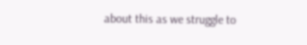about this as we struggle to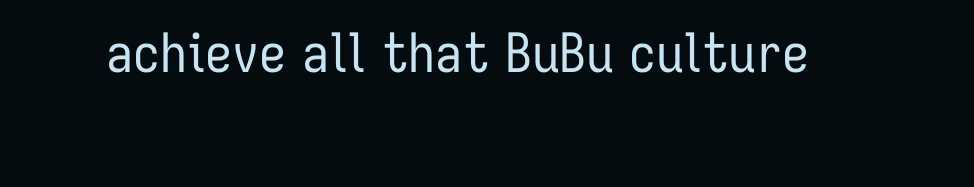achieve all that BuBu culture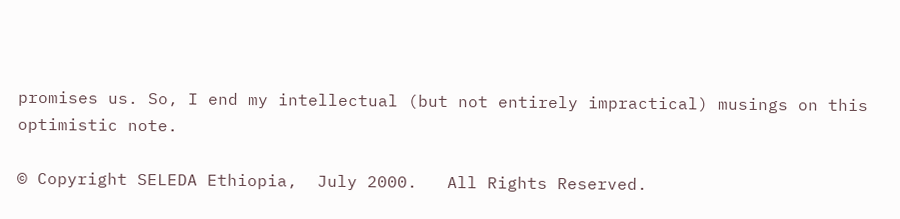promises us. So, I end my intellectual (but not entirely impractical) musings on this optimistic note.

© Copyright SELEDA Ethiopia,  July 2000.   All Rights Reserved.